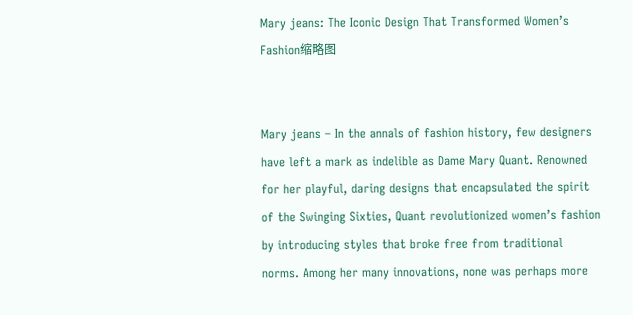Mary jeans: The Iconic Design That Transformed Women’s Fashion缩略图


Mary jeans – In the annals of fashion history, few designers have left a mark as indelible as Dame Mary Quant. Renowned for her playful, daring designs that encapsulated the spirit of the Swinging Sixties, Quant revolutionized women’s fashion by introducing styles that broke free from traditional norms. Among her many innovations, none was perhaps more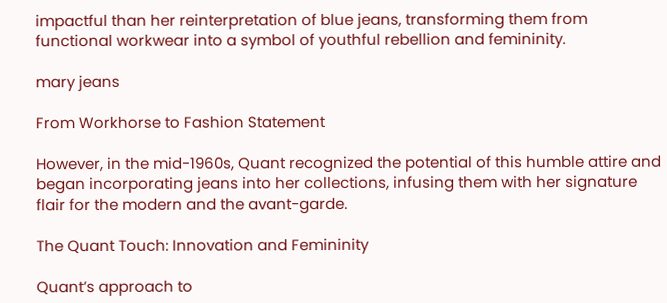impactful than her reinterpretation of blue jeans, transforming them from functional workwear into a symbol of youthful rebellion and femininity.

mary jeans

From Workhorse to Fashion Statement

However, in the mid-1960s, Quant recognized the potential of this humble attire and began incorporating jeans into her collections, infusing them with her signature flair for the modern and the avant-garde.

The Quant Touch: Innovation and Femininity

Quant’s approach to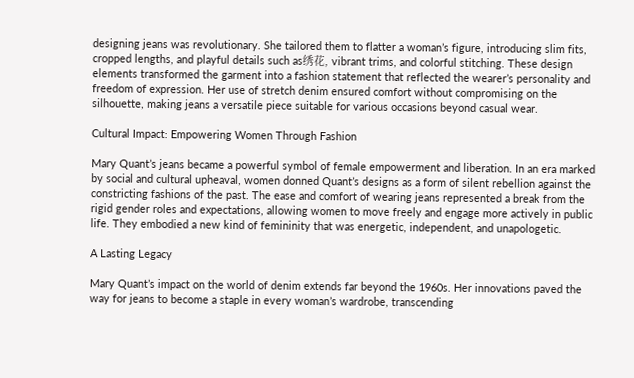designing jeans was revolutionary. She tailored them to flatter a woman’s figure, introducing slim fits, cropped lengths, and playful details such as绣花, vibrant trims, and colorful stitching. These design elements transformed the garment into a fashion statement that reflected the wearer’s personality and freedom of expression. Her use of stretch denim ensured comfort without compromising on the silhouette, making jeans a versatile piece suitable for various occasions beyond casual wear.

Cultural Impact: Empowering Women Through Fashion

Mary Quant’s jeans became a powerful symbol of female empowerment and liberation. In an era marked by social and cultural upheaval, women donned Quant’s designs as a form of silent rebellion against the constricting fashions of the past. The ease and comfort of wearing jeans represented a break from the rigid gender roles and expectations, allowing women to move freely and engage more actively in public life. They embodied a new kind of femininity that was energetic, independent, and unapologetic.

A Lasting Legacy

Mary Quant’s impact on the world of denim extends far beyond the 1960s. Her innovations paved the way for jeans to become a staple in every woman’s wardrobe, transcending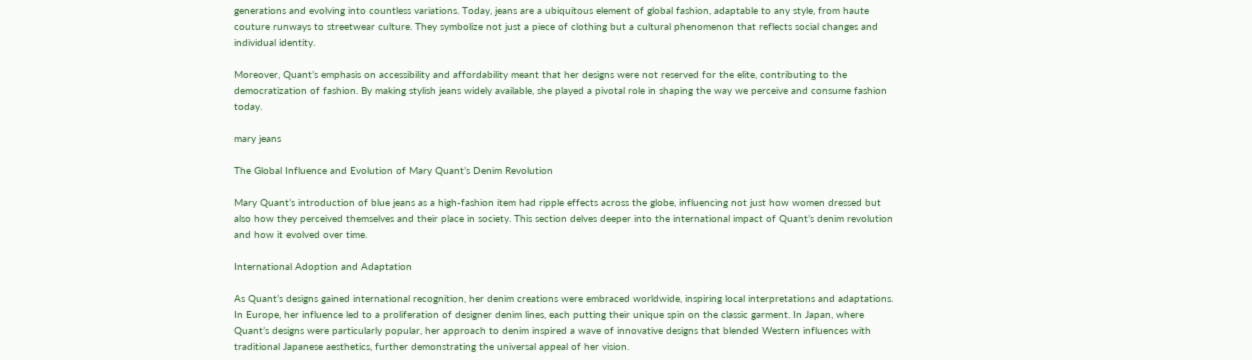generations and evolving into countless variations. Today, jeans are a ubiquitous element of global fashion, adaptable to any style, from haute couture runways to streetwear culture. They symbolize not just a piece of clothing but a cultural phenomenon that reflects social changes and individual identity.

Moreover, Quant’s emphasis on accessibility and affordability meant that her designs were not reserved for the elite, contributing to the democratization of fashion. By making stylish jeans widely available, she played a pivotal role in shaping the way we perceive and consume fashion today.

mary jeans

The Global Influence and Evolution of Mary Quant’s Denim Revolution

Mary Quant’s introduction of blue jeans as a high-fashion item had ripple effects across the globe, influencing not just how women dressed but also how they perceived themselves and their place in society. This section delves deeper into the international impact of Quant’s denim revolution and how it evolved over time.

International Adoption and Adaptation

As Quant’s designs gained international recognition, her denim creations were embraced worldwide, inspiring local interpretations and adaptations. In Europe, her influence led to a proliferation of designer denim lines, each putting their unique spin on the classic garment. In Japan, where Quant’s designs were particularly popular, her approach to denim inspired a wave of innovative designs that blended Western influences with traditional Japanese aesthetics, further demonstrating the universal appeal of her vision.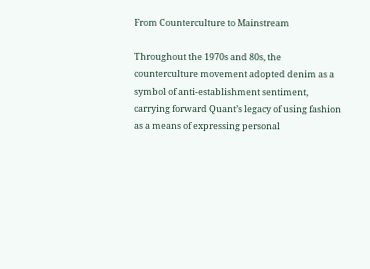From Counterculture to Mainstream

Throughout the 1970s and 80s, the counterculture movement adopted denim as a symbol of anti-establishment sentiment, carrying forward Quant’s legacy of using fashion as a means of expressing personal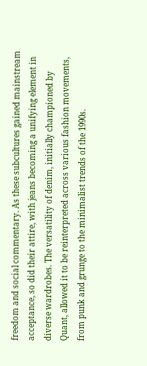freedom and social commentary. As these subcultures gained mainstream acceptance, so did their attire, with jeans becoming a unifying element in diverse wardrobes. The versatility of denim, initially championed by Quant, allowed it to be reinterpreted across various fashion movements, from punk and grunge to the minimalist trends of the 1990s.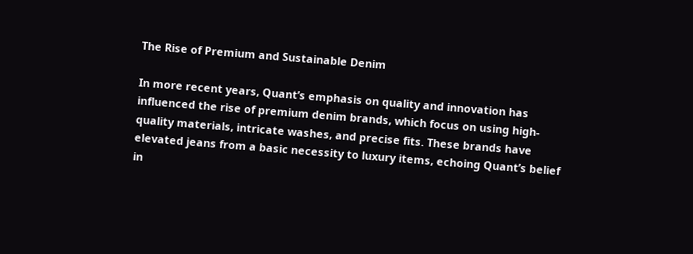The Rise of Premium and Sustainable Denim

In more recent years, Quant’s emphasis on quality and innovation has influenced the rise of premium denim brands, which focus on using high-quality materials, intricate washes, and precise fits. These brands have elevated jeans from a basic necessity to luxury items, echoing Quant’s belief in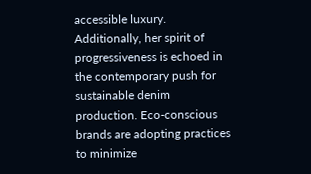accessible luxury. Additionally, her spirit of progressiveness is echoed in the contemporary push for sustainable denim production. Eco-conscious brands are adopting practices to minimize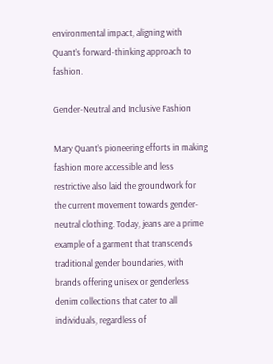environmental impact, aligning with Quant’s forward-thinking approach to fashion.

Gender-Neutral and Inclusive Fashion

Mary Quant’s pioneering efforts in making fashion more accessible and less restrictive also laid the groundwork for the current movement towards gender-neutral clothing. Today, jeans are a prime example of a garment that transcends traditional gender boundaries, with brands offering unisex or genderless denim collections that cater to all individuals, regardless of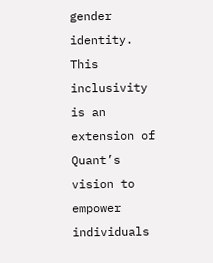gender identity. This inclusivity is an extension of Quant’s vision to empower individuals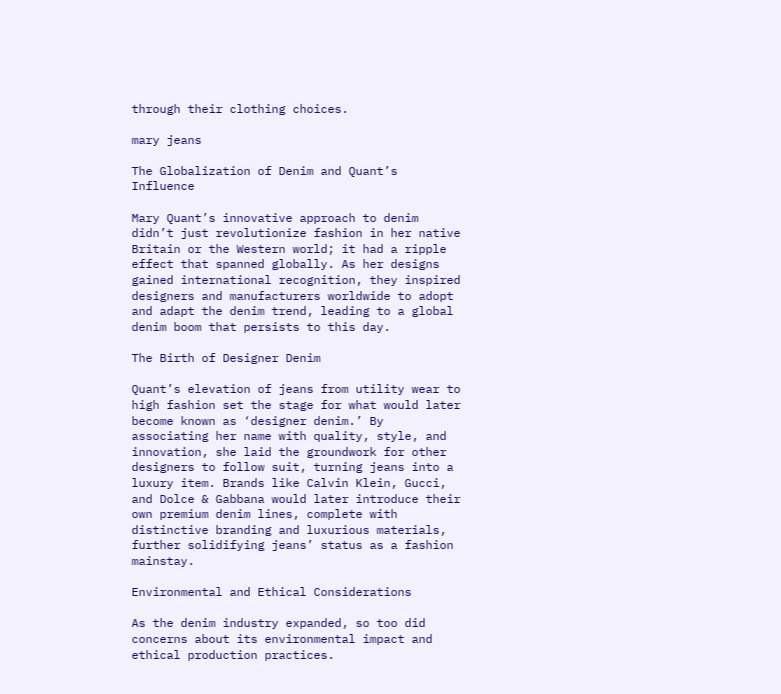through their clothing choices.

mary jeans

The Globalization of Denim and Quant’s Influence

Mary Quant’s innovative approach to denim didn’t just revolutionize fashion in her native Britain or the Western world; it had a ripple effect that spanned globally. As her designs gained international recognition, they inspired designers and manufacturers worldwide to adopt and adapt the denim trend, leading to a global denim boom that persists to this day.

The Birth of Designer Denim

Quant’s elevation of jeans from utility wear to high fashion set the stage for what would later become known as ‘designer denim.’ By associating her name with quality, style, and innovation, she laid the groundwork for other designers to follow suit, turning jeans into a luxury item. Brands like Calvin Klein, Gucci, and Dolce & Gabbana would later introduce their own premium denim lines, complete with distinctive branding and luxurious materials, further solidifying jeans’ status as a fashion mainstay.

Environmental and Ethical Considerations

As the denim industry expanded, so too did concerns about its environmental impact and ethical production practices.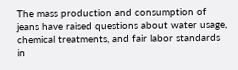The mass production and consumption of jeans have raised questions about water usage, chemical treatments, and fair labor standards in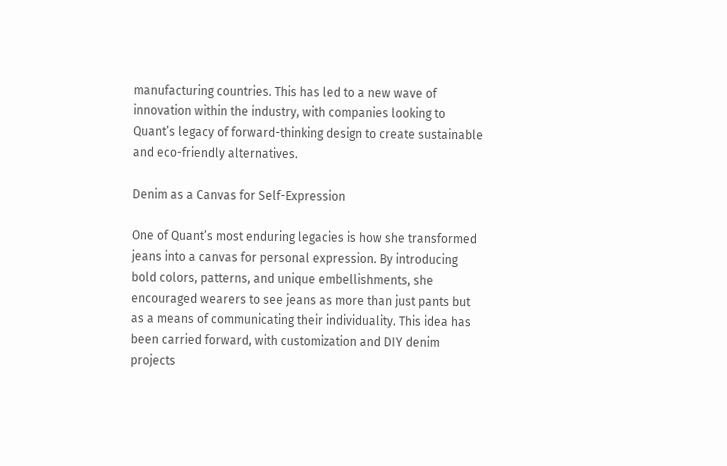manufacturing countries. This has led to a new wave of innovation within the industry, with companies looking to Quant’s legacy of forward-thinking design to create sustainable and eco-friendly alternatives.

Denim as a Canvas for Self-Expression

One of Quant’s most enduring legacies is how she transformed jeans into a canvas for personal expression. By introducing bold colors, patterns, and unique embellishments, she encouraged wearers to see jeans as more than just pants but as a means of communicating their individuality. This idea has been carried forward, with customization and DIY denim projects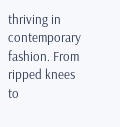thriving in contemporary fashion. From ripped knees to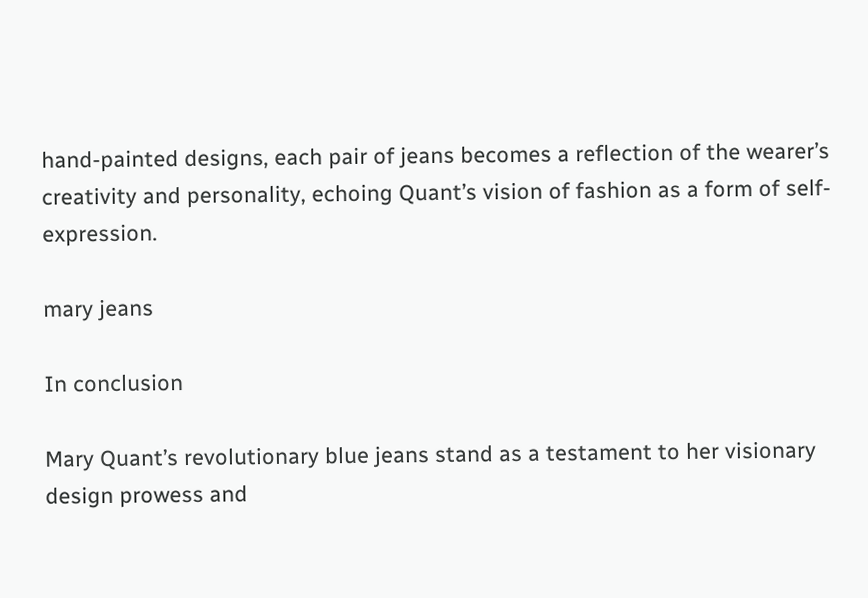hand-painted designs, each pair of jeans becomes a reflection of the wearer’s creativity and personality, echoing Quant’s vision of fashion as a form of self-expression.

mary jeans

In conclusion

Mary Quant’s revolutionary blue jeans stand as a testament to her visionary design prowess and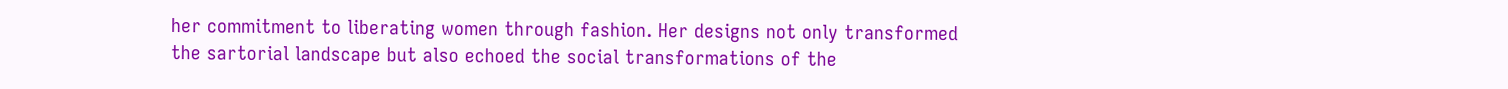her commitment to liberating women through fashion. Her designs not only transformed the sartorial landscape but also echoed the social transformations of the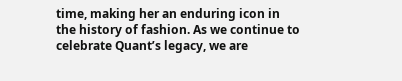time, making her an enduring icon in the history of fashion. As we continue to celebrate Quant’s legacy, we are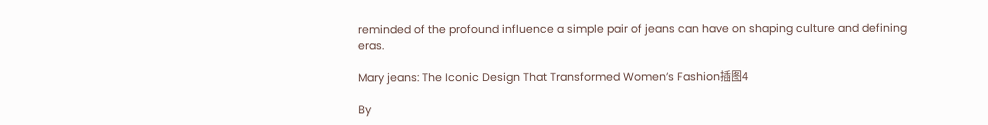reminded of the profound influence a simple pair of jeans can have on shaping culture and defining eras.

Mary jeans: The Iconic Design That Transformed Women’s Fashion插图4

By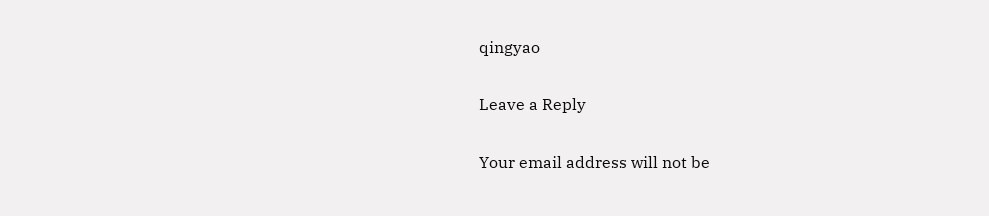qingyao

Leave a Reply

Your email address will not be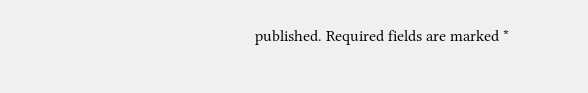published. Required fields are marked *